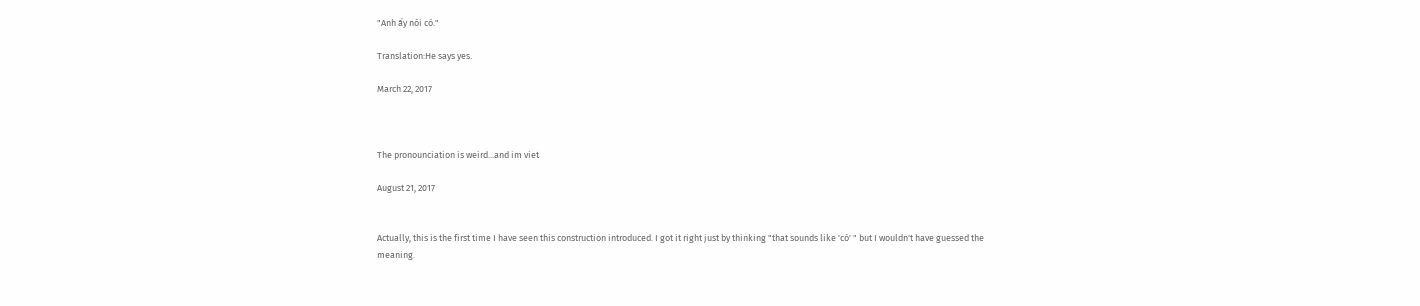"Anh ấy nói có."

Translation:He says yes.

March 22, 2017



The pronounciation is weird...and im viet

August 21, 2017


Actually, this is the first time I have seen this construction introduced. I got it right just by thinking "that sounds like 'có' " but I wouldn't have guessed the meaning.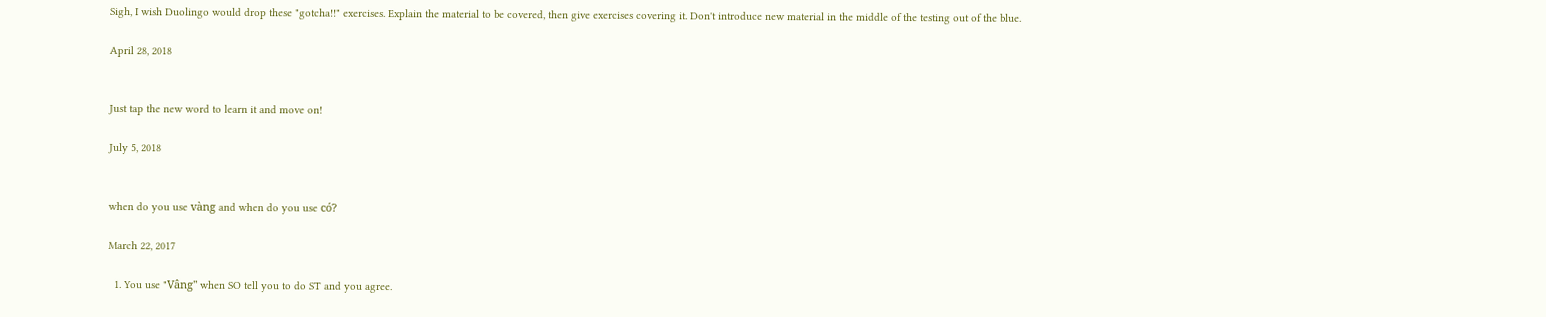Sigh, I wish Duolingo would drop these "gotcha!!" exercises. Explain the material to be covered, then give exercises covering it. Don't introduce new material in the middle of the testing out of the blue.

April 28, 2018


Just tap the new word to learn it and move on!

July 5, 2018


when do you use vàng and when do you use có?

March 22, 2017

  1. You use "Vâng" when SO tell you to do ST and you agree.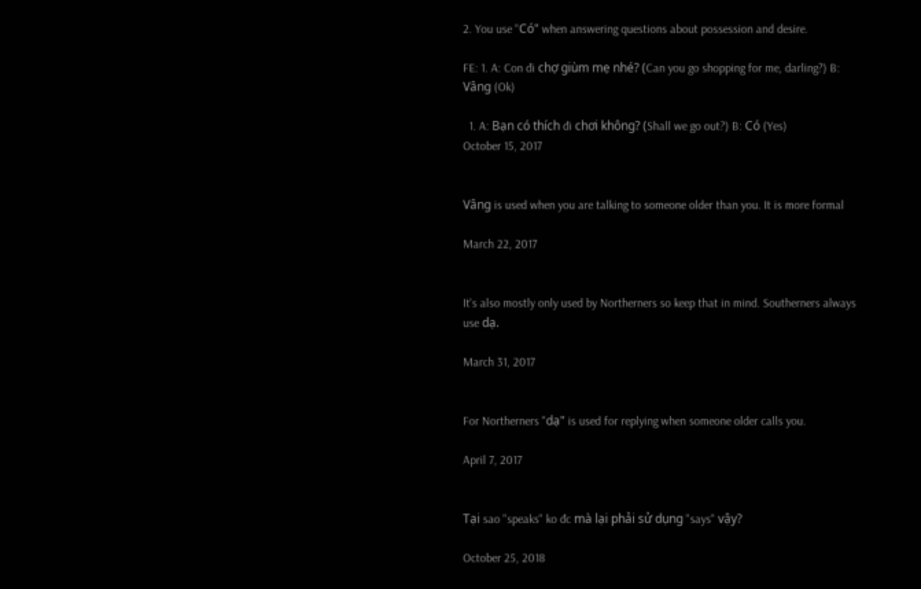2. You use "Có" when answering questions about possession and desire.

FE: 1. A: Con đi chợ giùm mẹ nhé? (Can you go shopping for me, darling?) B: Vâng (Ok)

  1. A: Bạn có thích đi chơi không? (Shall we go out?) B: Có (Yes)
October 15, 2017


Vâng is used when you are talking to someone older than you. It is more formal

March 22, 2017


It's also mostly only used by Northerners so keep that in mind. Southerners always use dạ.

March 31, 2017


For Northerners "dạ" is used for replying when someone older calls you.

April 7, 2017


Tại sao "speaks" ko đc mà lại phải sử dụng "says" vậy?

October 25, 2018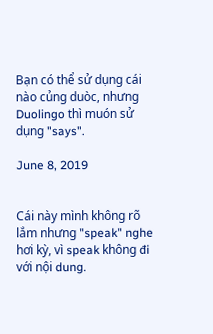Bạn có thể sử dụng cái nào củng duòc, nhưng Duolingo thì muón sử dụng "says".

June 8, 2019


Cái này mình không rõ lắm nhưng "speak" nghe hơi kỳ, vì speak không đi với nội dung.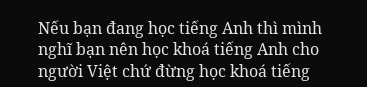Nếu bạn đang học tiếng Anh thì mình nghĩ bạn nên học khoá tiếng Anh cho người Việt chứ đừng học khoá tiếng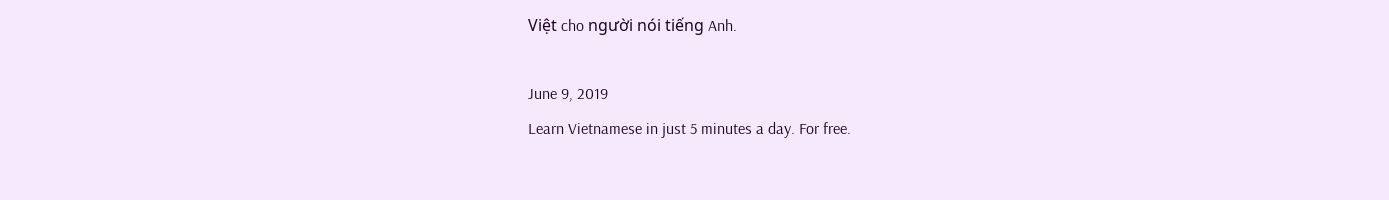Việt cho người nói tiếng Anh.

June 9, 2019
Learn Vietnamese in just 5 minutes a day. For free.